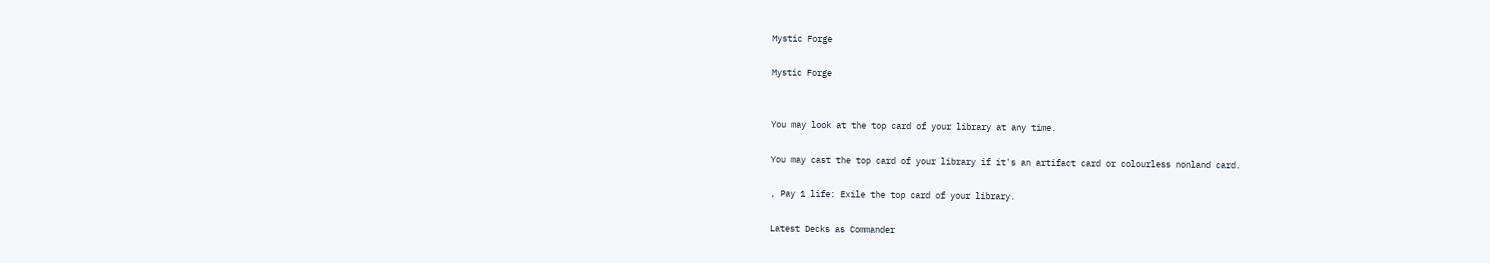Mystic Forge

Mystic Forge


You may look at the top card of your library at any time.

You may cast the top card of your library if it's an artifact card or colourless nonland card.

, Pay 1 life: Exile the top card of your library.

Latest Decks as Commander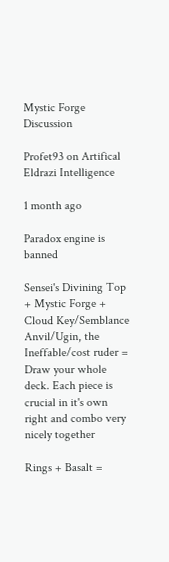Mystic Forge Discussion

Profet93 on Artifical Eldrazi Intelligence

1 month ago

Paradox engine is banned

Sensei's Divining Top + Mystic Forge + Cloud Key/Semblance Anvil/Ugin, the Ineffable/cost ruder = Draw your whole deck. Each piece is crucial in it's own right and combo very nicely together

Rings + Basalt =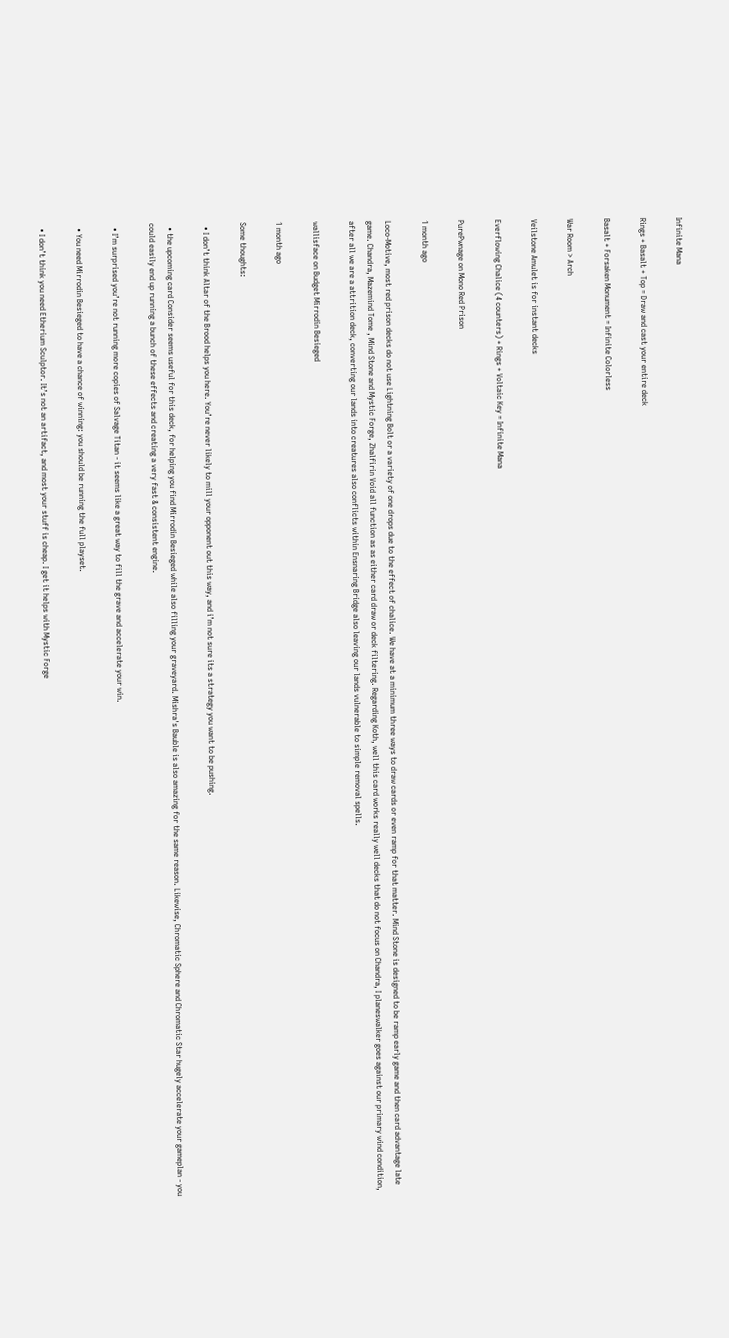Infinite Mana

Rings + Basalt + Top = Draw and cast your entire deck

Basalt + Forsaken Monument = Infinite Colorless

War Room > Arch

Veilstone Amulet is for instant decks

Everflowing Chalice (4 counters) + Rings + Voltaic Key = Infinite Mana

PurePwnage on Mono Red Prison

1 month ago

Loco-Motive, most red prison decks do not use Lightning Bolt or a variety of one drops due to the effect of chalice. We have at a minimum three ways to draw cards or even ramp for that matter. Mind Stone is designed to be ramp early game and then card advantage late game. Chandra, Mazemind Tome , Mind Stone and Mystic Forge, Zhalfirin Void all function as as either card draw or deck filtering. Regarding Koth, well this card works really well decks that do not focus on Chandra, I planeswalker goes against our primary wind condition, after all we are a attrition deck, converting our lands into creatures also conflicts within Ensnaring Bridge also leaving our lands vulnerable to simple removal spells.

wallisface on Budget Mirrodin Besieged

1 month ago

Some thoughts:

  • I don’t think Altar of the Brood helps you here. You’re never likely to mill your opponent out this way, and i’m not sure its a strategy you want to be pushing.

  • the upcoming card Consider seems useful for this deck, for helping you find Mirrodin Besieged while also filling your graveyard. Mishra's Bauble is also amazing for the same reason. Likewise, Chromatic Sphere and Chromatic Star hugely accelerate your gameplan - you could easily end up running a bunch of these effects and creating a very fast & consistent engine.

  • I’m surprised you’re not running more copies of Salvage Titan - it seems like a great way to fill the grave and accelerate your win.

  • You need Mirrodin Besieged to have a chance of winning: you should be running the full playset.

  • I don’t think you need Etherium Sculptor. It’s not an artifact, and most your stuff is cheap. I get it helps with Mystic Forge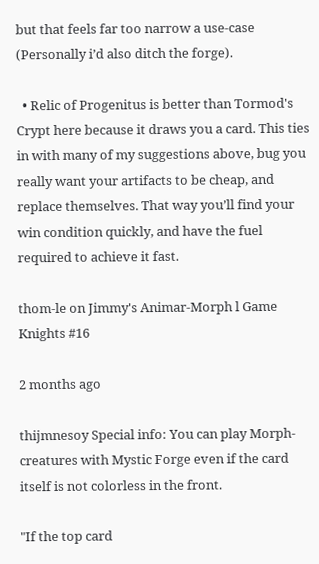but that feels far too narrow a use-case (Personally i’d also ditch the forge).

  • Relic of Progenitus is better than Tormod's Crypt here because it draws you a card. This ties in with many of my suggestions above, bug you really want your artifacts to be cheap, and replace themselves. That way you’ll find your win condition quickly, and have the fuel required to achieve it fast.

thom-le on Jimmy's Animar-Morph l Game Knights #16

2 months ago

thijmnesoy Special info: You can play Morph-creatures with Mystic Forge even if the card itself is not colorless in the front.

"If the top card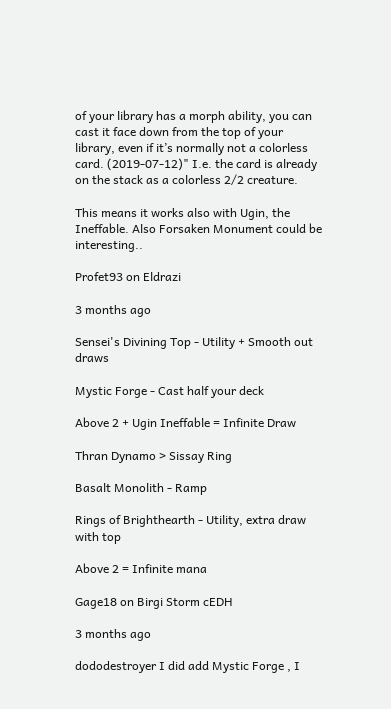of your library has a morph ability, you can cast it face down from the top of your library, even if it’s normally not a colorless card. (2019-07-12)" I.e. the card is already on the stack as a colorless 2/2 creature.

This means it works also with Ugin, the Ineffable. Also Forsaken Monument could be interesting..

Profet93 on Eldrazi

3 months ago

Sensei's Divining Top - Utility + Smooth out draws

Mystic Forge - Cast half your deck

Above 2 + Ugin Ineffable = Infinite Draw

Thran Dynamo > Sissay Ring

Basalt Monolith - Ramp

Rings of Brighthearth - Utility, extra draw with top

Above 2 = Infinite mana

Gage18 on Birgi Storm cEDH

3 months ago

dododestroyer I did add Mystic Forge , I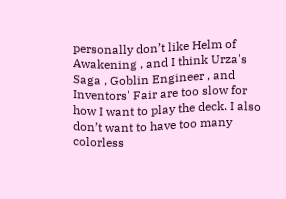personally don’t like Helm of Awakening , and I think Urza's Saga , Goblin Engineer , and Inventors' Fair are too slow for how I want to play the deck. I also don’t want to have too many colorless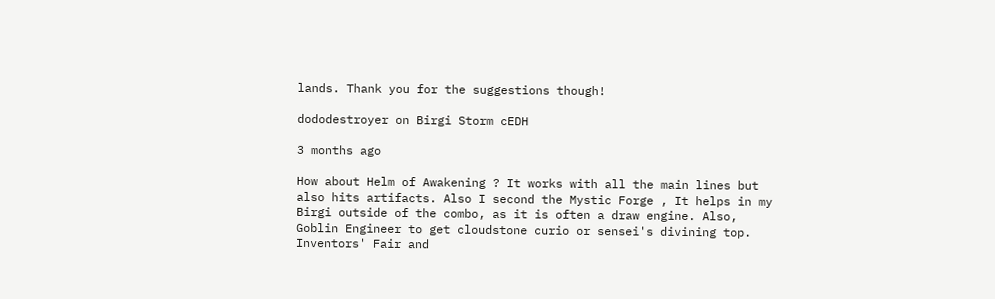lands. Thank you for the suggestions though!

dododestroyer on Birgi Storm cEDH

3 months ago

How about Helm of Awakening ? It works with all the main lines but also hits artifacts. Also I second the Mystic Forge , It helps in my Birgi outside of the combo, as it is often a draw engine. Also, Goblin Engineer to get cloudstone curio or sensei's divining top. Inventors' Fair and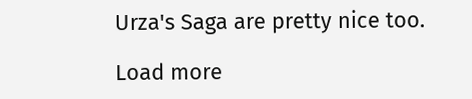Urza's Saga are pretty nice too.

Load more